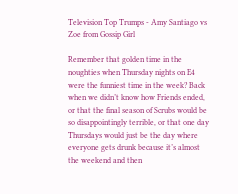Television Top Trumps - Amy Santiago vs Zoe from Gossip Girl

Remember that golden time in the noughties when Thursday nights on E4 were the funniest time in the week? Back when we didn’t know how Friends ended, or that the final season of Scrubs would be so disappointingly terrible, or that one day Thursdays would just be the day where everyone gets drunk because it’s almost the weekend and then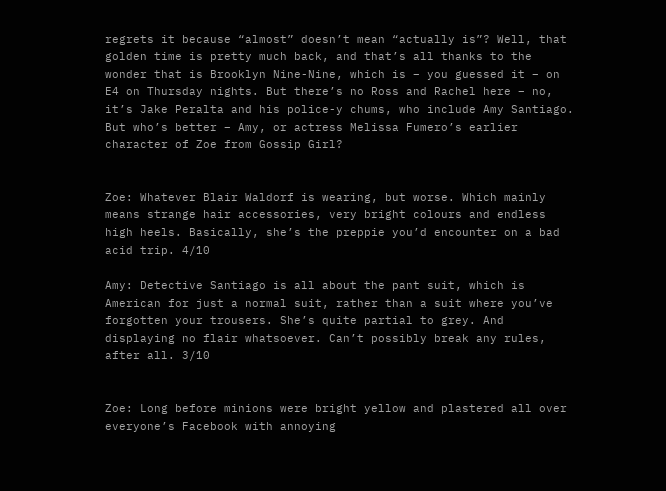regrets it because “almost” doesn’t mean “actually is”? Well, that golden time is pretty much back, and that’s all thanks to the wonder that is Brooklyn Nine-Nine, which is – you guessed it – on E4 on Thursday nights. But there’s no Ross and Rachel here – no, it’s Jake Peralta and his police-y chums, who include Amy Santiago. But who’s better – Amy, or actress Melissa Fumero’s earlier character of Zoe from Gossip Girl?


Zoe: Whatever Blair Waldorf is wearing, but worse. Which mainly means strange hair accessories, very bright colours and endless high heels. Basically, she’s the preppie you’d encounter on a bad acid trip. 4/10

Amy: Detective Santiago is all about the pant suit, which is American for just a normal suit, rather than a suit where you’ve forgotten your trousers. She’s quite partial to grey. And displaying no flair whatsoever. Can’t possibly break any rules, after all. 3/10


Zoe: Long before minions were bright yellow and plastered all over everyone’s Facebook with annoying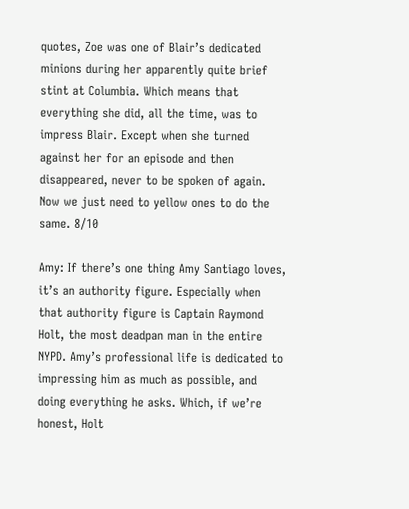quotes, Zoe was one of Blair’s dedicated minions during her apparently quite brief stint at Columbia. Which means that everything she did, all the time, was to impress Blair. Except when she turned against her for an episode and then disappeared, never to be spoken of again. Now we just need to yellow ones to do the same. 8/10

Amy: If there’s one thing Amy Santiago loves, it’s an authority figure. Especially when that authority figure is Captain Raymond Holt, the most deadpan man in the entire NYPD. Amy’s professional life is dedicated to impressing him as much as possible, and doing everything he asks. Which, if we’re honest, Holt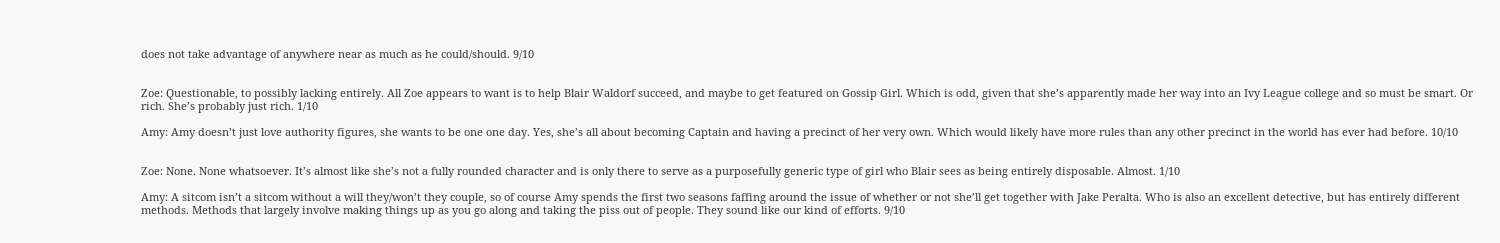does not take advantage of anywhere near as much as he could/should. 9/10


Zoe: Questionable, to possibly lacking entirely. All Zoe appears to want is to help Blair Waldorf succeed, and maybe to get featured on Gossip Girl. Which is odd, given that she’s apparently made her way into an Ivy League college and so must be smart. Or rich. She’s probably just rich. 1/10

Amy: Amy doesn’t just love authority figures, she wants to be one one day. Yes, she’s all about becoming Captain and having a precinct of her very own. Which would likely have more rules than any other precinct in the world has ever had before. 10/10


Zoe: None. None whatsoever. It’s almost like she’s not a fully rounded character and is only there to serve as a purposefully generic type of girl who Blair sees as being entirely disposable. Almost. 1/10

Amy: A sitcom isn’t a sitcom without a will they/won’t they couple, so of course Amy spends the first two seasons faffing around the issue of whether or not she’ll get together with Jake Peralta. Who is also an excellent detective, but has entirely different methods. Methods that largely involve making things up as you go along and taking the piss out of people. They sound like our kind of efforts. 9/10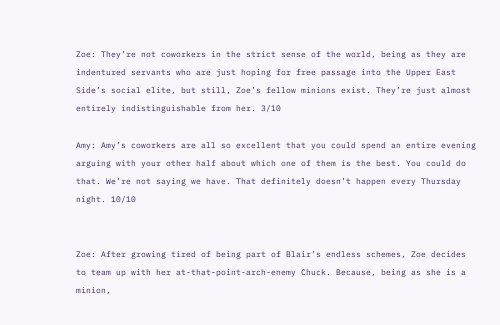Zoe: They’re not coworkers in the strict sense of the world, being as they are indentured servants who are just hoping for free passage into the Upper East Side’s social elite, but still, Zoe’s fellow minions exist. They’re just almost entirely indistinguishable from her. 3/10

Amy: Amy’s coworkers are all so excellent that you could spend an entire evening arguing with your other half about which one of them is the best. You could do that. We’re not saying we have. That definitely doesn’t happen every Thursday night. 10/10


Zoe: After growing tired of being part of Blair’s endless schemes, Zoe decides to team up with her at-that-point-arch-enemy Chuck. Because, being as she is a minion,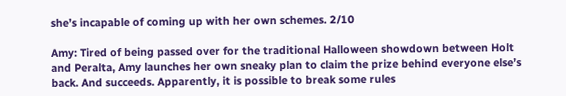she’s incapable of coming up with her own schemes. 2/10

Amy: Tired of being passed over for the traditional Halloween showdown between Holt and Peralta, Amy launches her own sneaky plan to claim the prize behind everyone else’s back. And succeeds. Apparently, it is possible to break some rules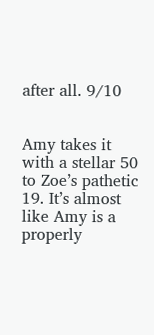after all. 9/10


Amy takes it with a stellar 50 to Zoe’s pathetic 19. It’s almost like Amy is a properly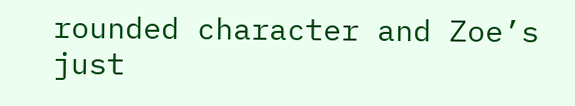rounded character and Zoe’s just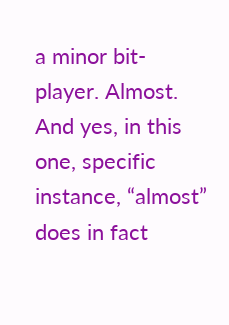a minor bit-player. Almost. And yes, in this one, specific instance, “almost” does in fact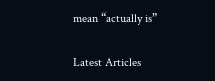mean “actually is”

Latest Articles